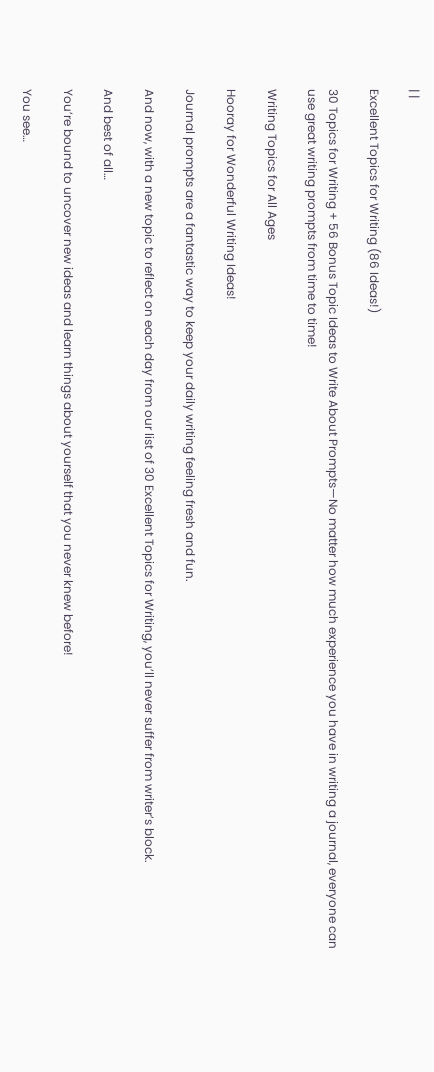| |

Excellent Topics for Writing (86 Ideas!)

30 Topics for Writing + 56 Bonus Topic Ideas to Write About Prompts—No matter how much experience you have in writing a journal, everyone can use great writing prompts from time to time!

Writing Topics for All Ages

Hooray for Wonderful Writing Ideas!

Journal prompts are a fantastic way to keep your daily writing feeling fresh and fun.

And now, with a new topic to reflect on each day from our list of 30 Excellent Topics for Writing, you’ll never suffer from writer’s block.

And best of all…

You’re bound to uncover new ideas and learn things about yourself that you never knew before!

You see…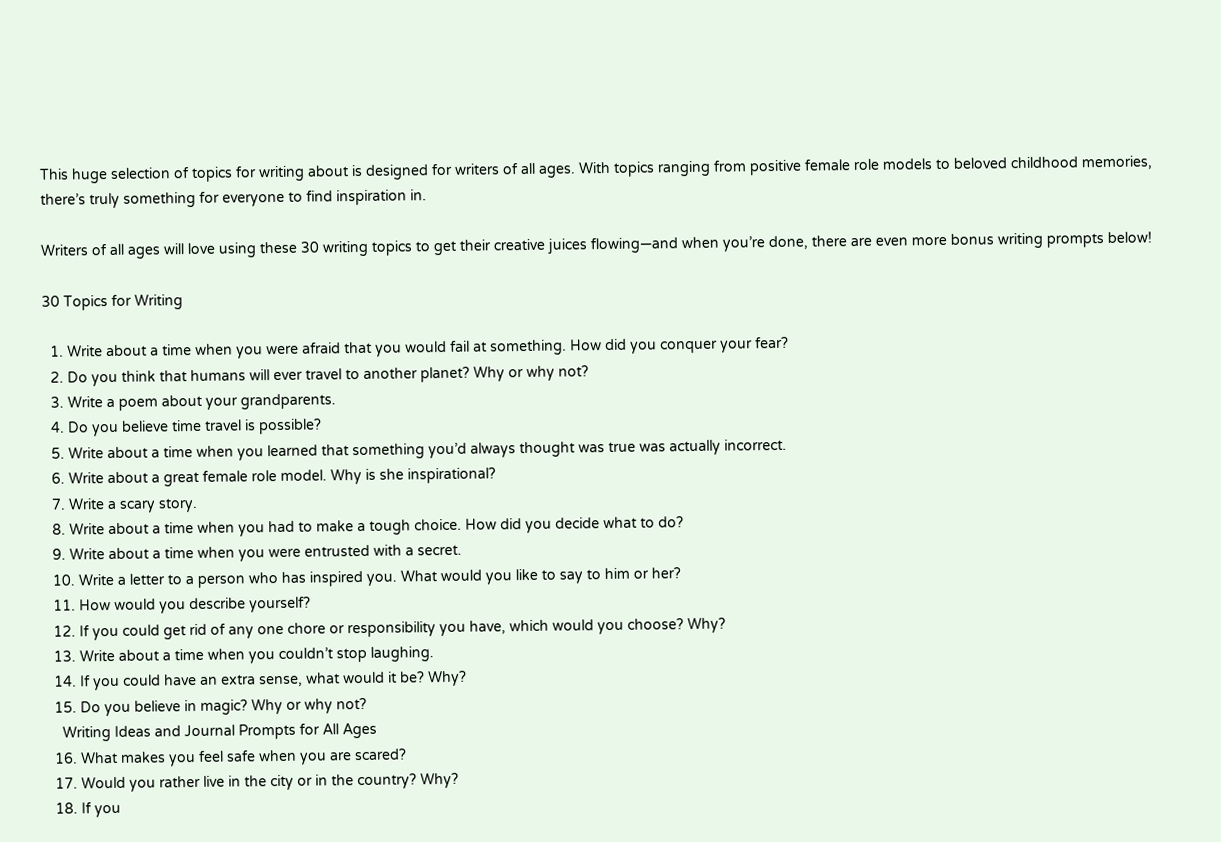This huge selection of topics for writing about is designed for writers of all ages. With topics ranging from positive female role models to beloved childhood memories, there’s truly something for everyone to find inspiration in.

Writers of all ages will love using these 30 writing topics to get their creative juices flowing—and when you’re done, there are even more bonus writing prompts below!

30 Topics for Writing

  1. Write about a time when you were afraid that you would fail at something. How did you conquer your fear?
  2. Do you think that humans will ever travel to another planet? Why or why not?
  3. Write a poem about your grandparents.
  4. Do you believe time travel is possible?
  5. Write about a time when you learned that something you’d always thought was true was actually incorrect.
  6. Write about a great female role model. Why is she inspirational?
  7. Write a scary story.
  8. Write about a time when you had to make a tough choice. How did you decide what to do?
  9. Write about a time when you were entrusted with a secret.
  10. Write a letter to a person who has inspired you. What would you like to say to him or her?
  11. How would you describe yourself?
  12. If you could get rid of any one chore or responsibility you have, which would you choose? Why?
  13. Write about a time when you couldn’t stop laughing.
  14. If you could have an extra sense, what would it be? Why?
  15. Do you believe in magic? Why or why not?
    Writing Ideas and Journal Prompts for All Ages
  16. What makes you feel safe when you are scared?
  17. Would you rather live in the city or in the country? Why?
  18. If you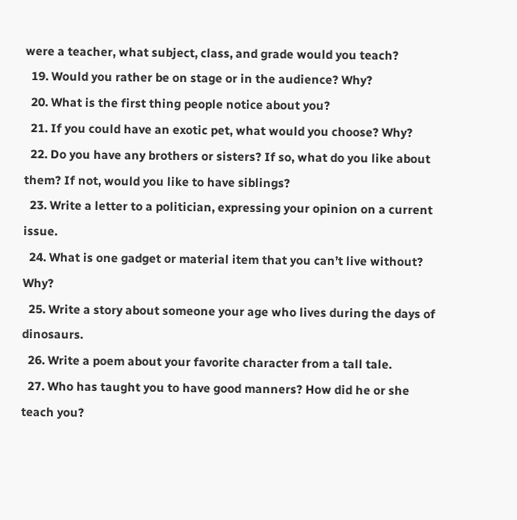were a teacher, what subject, class, and grade would you teach?
  19. Would you rather be on stage or in the audience? Why?
  20. What is the first thing people notice about you?
  21. If you could have an exotic pet, what would you choose? Why?
  22. Do you have any brothers or sisters? If so, what do you like about them? If not, would you like to have siblings?
  23. Write a letter to a politician, expressing your opinion on a current issue.
  24. What is one gadget or material item that you can’t live without? Why?
  25. Write a story about someone your age who lives during the days of dinosaurs.
  26. Write a poem about your favorite character from a tall tale.
  27. Who has taught you to have good manners? How did he or she teach you?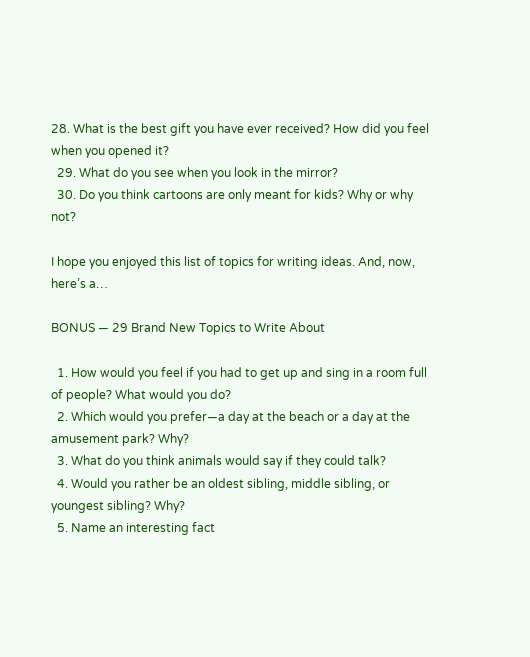28. What is the best gift you have ever received? How did you feel when you opened it?
  29. What do you see when you look in the mirror?
  30. Do you think cartoons are only meant for kids? Why or why not?

I hope you enjoyed this list of topics for writing ideas. And, now, here’s a…

BONUS — 29 Brand New Topics to Write About

  1. How would you feel if you had to get up and sing in a room full of people? What would you do?
  2. Which would you prefer—a day at the beach or a day at the amusement park? Why?
  3. What do you think animals would say if they could talk?
  4. Would you rather be an oldest sibling, middle sibling, or youngest sibling? Why?
  5. Name an interesting fact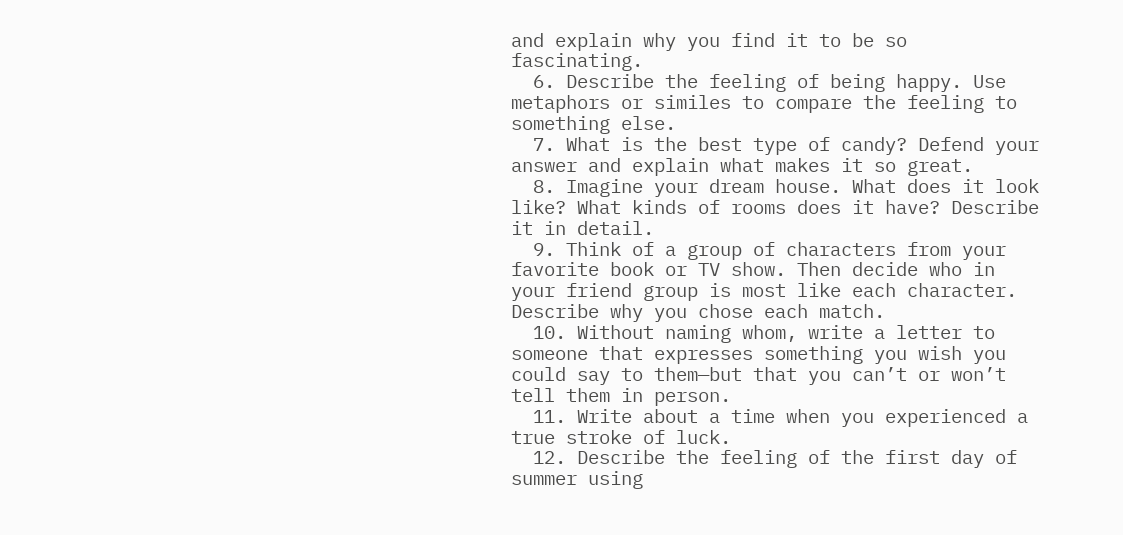and explain why you find it to be so fascinating.
  6. Describe the feeling of being happy. Use metaphors or similes to compare the feeling to something else.
  7. What is the best type of candy? Defend your answer and explain what makes it so great.
  8. Imagine your dream house. What does it look like? What kinds of rooms does it have? Describe it in detail.
  9. Think of a group of characters from your favorite book or TV show. Then decide who in your friend group is most like each character. Describe why you chose each match.
  10. Without naming whom, write a letter to someone that expresses something you wish you could say to them—but that you can’t or won’t tell them in person.
  11. Write about a time when you experienced a true stroke of luck.
  12. Describe the feeling of the first day of summer using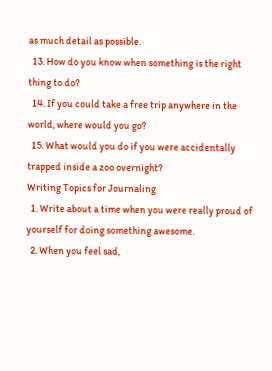as much detail as possible.
  13. How do you know when something is the right thing to do?
  14. If you could take a free trip anywhere in the world, where would you go?
  15. What would you do if you were accidentally trapped inside a zoo overnight?
Writing Topics for Journaling
  1. Write about a time when you were really proud of yourself for doing something awesome.
  2. When you feel sad,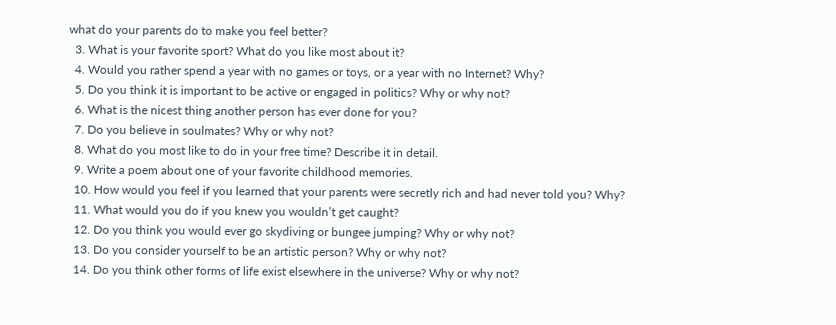what do your parents do to make you feel better?
  3. What is your favorite sport? What do you like most about it?
  4. Would you rather spend a year with no games or toys, or a year with no Internet? Why?
  5. Do you think it is important to be active or engaged in politics? Why or why not?
  6. What is the nicest thing another person has ever done for you?
  7. Do you believe in soulmates? Why or why not?
  8. What do you most like to do in your free time? Describe it in detail.
  9. Write a poem about one of your favorite childhood memories.
  10. How would you feel if you learned that your parents were secretly rich and had never told you? Why?
  11. What would you do if you knew you wouldn’t get caught?
  12. Do you think you would ever go skydiving or bungee jumping? Why or why not?
  13. Do you consider yourself to be an artistic person? Why or why not?
  14. Do you think other forms of life exist elsewhere in the universe? Why or why not?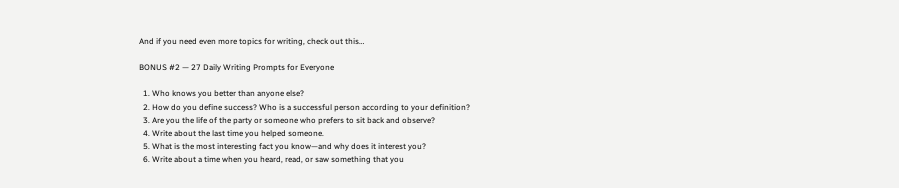And if you need even more topics for writing, check out this…

BONUS #2 — 27 Daily Writing Prompts for Everyone

  1. Who knows you better than anyone else?
  2. How do you define success? Who is a successful person according to your definition?
  3. Are you the life of the party or someone who prefers to sit back and observe?
  4. Write about the last time you helped someone.
  5. What is the most interesting fact you know—and why does it interest you?
  6. Write about a time when you heard, read, or saw something that you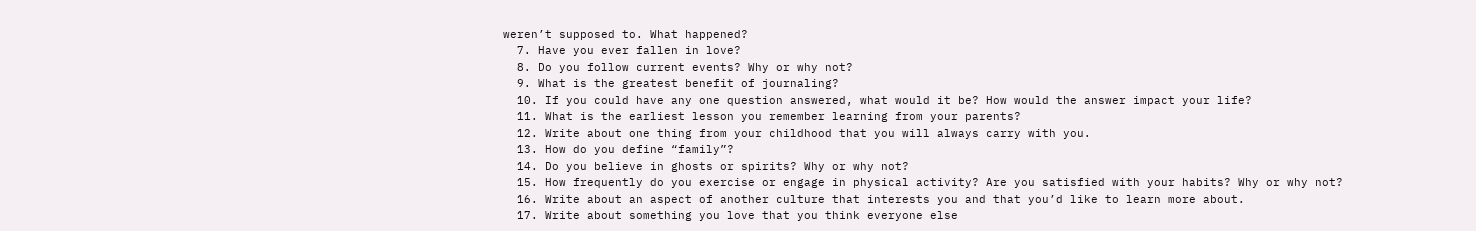weren’t supposed to. What happened?
  7. Have you ever fallen in love?
  8. Do you follow current events? Why or why not?
  9. What is the greatest benefit of journaling?
  10. If you could have any one question answered, what would it be? How would the answer impact your life?
  11. What is the earliest lesson you remember learning from your parents?
  12. Write about one thing from your childhood that you will always carry with you.
  13. How do you define “family”?
  14. Do you believe in ghosts or spirits? Why or why not?
  15. How frequently do you exercise or engage in physical activity? Are you satisfied with your habits? Why or why not?
  16. Write about an aspect of another culture that interests you and that you’d like to learn more about.
  17. Write about something you love that you think everyone else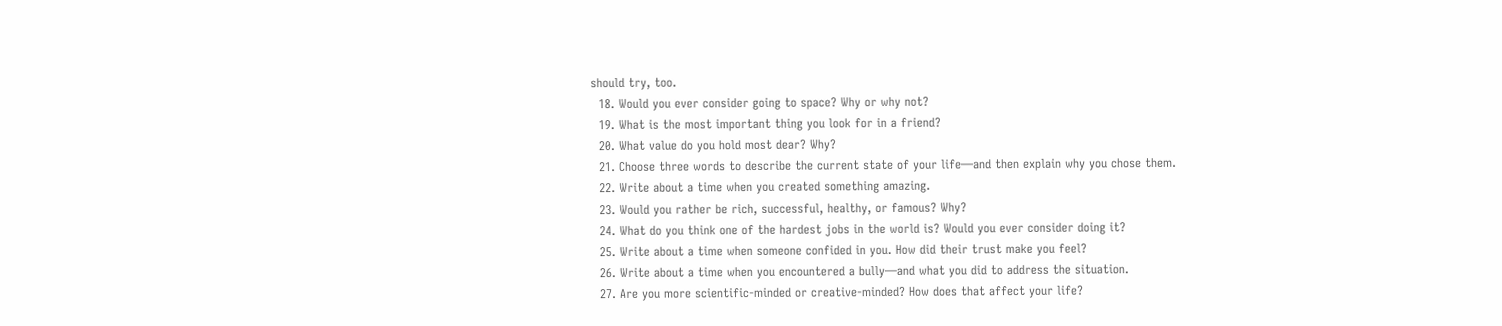should try, too.
  18. Would you ever consider going to space? Why or why not?
  19. What is the most important thing you look for in a friend?
  20. What value do you hold most dear? Why?
  21. Choose three words to describe the current state of your life—and then explain why you chose them.
  22. Write about a time when you created something amazing.
  23. Would you rather be rich, successful, healthy, or famous? Why?
  24. What do you think one of the hardest jobs in the world is? Would you ever consider doing it?
  25. Write about a time when someone confided in you. How did their trust make you feel?
  26. Write about a time when you encountered a bully—and what you did to address the situation.
  27. Are you more scientific-minded or creative-minded? How does that affect your life?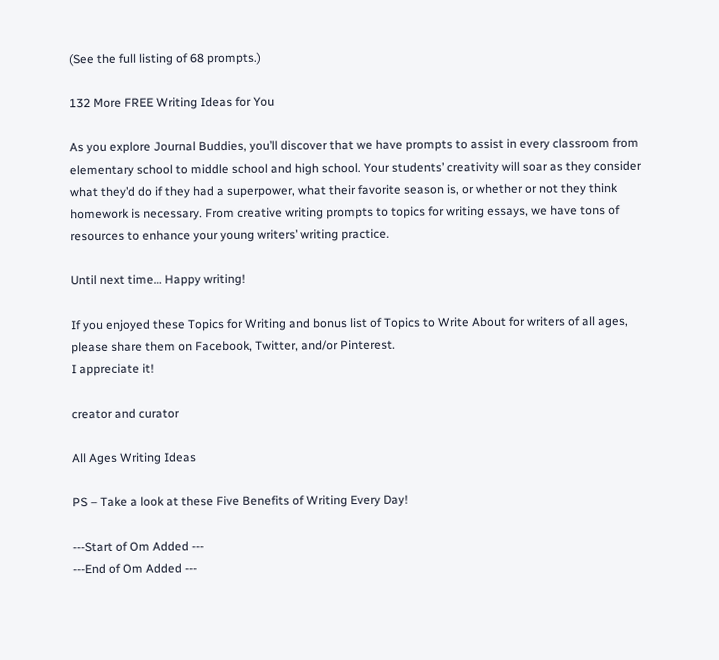(See the full listing of 68 prompts.)

132 More FREE Writing Ideas for You

As you explore Journal Buddies, you’ll discover that we have prompts to assist in every classroom from elementary school to middle school and high school. Your students’ creativity will soar as they consider what they’d do if they had a superpower, what their favorite season is, or whether or not they think homework is necessary. From creative writing prompts to topics for writing essays, we have tons of resources to enhance your young writers’ writing practice.

Until next time… Happy writing!

If you enjoyed these Topics for Writing and bonus list of Topics to Write About for writers of all ages,
please share them on Facebook, Twitter, and/or Pinterest.
I appreciate it!

creator and curator

All Ages Writing Ideas

PS – Take a look at these Five Benefits of Writing Every Day!

---Start of Om Added ---
---End of Om Added ---